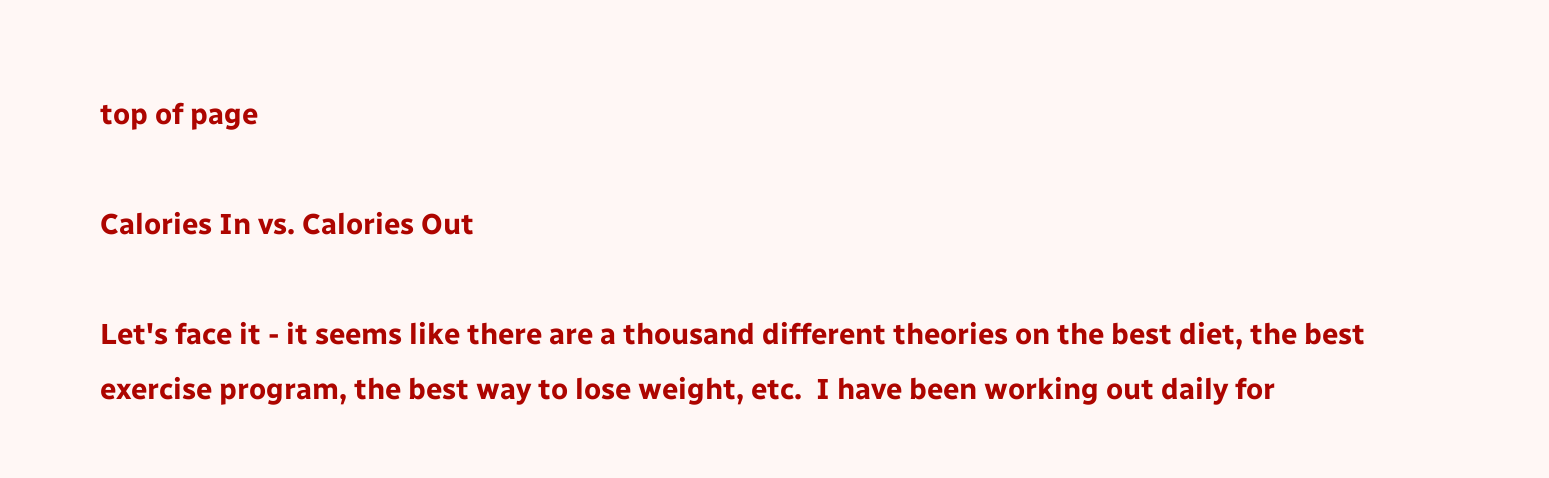top of page

Calories In vs. Calories Out

Let's face it - it seems like there are a thousand different theories on the best diet, the best exercise program, the best way to lose weight, etc.  I have been working out daily for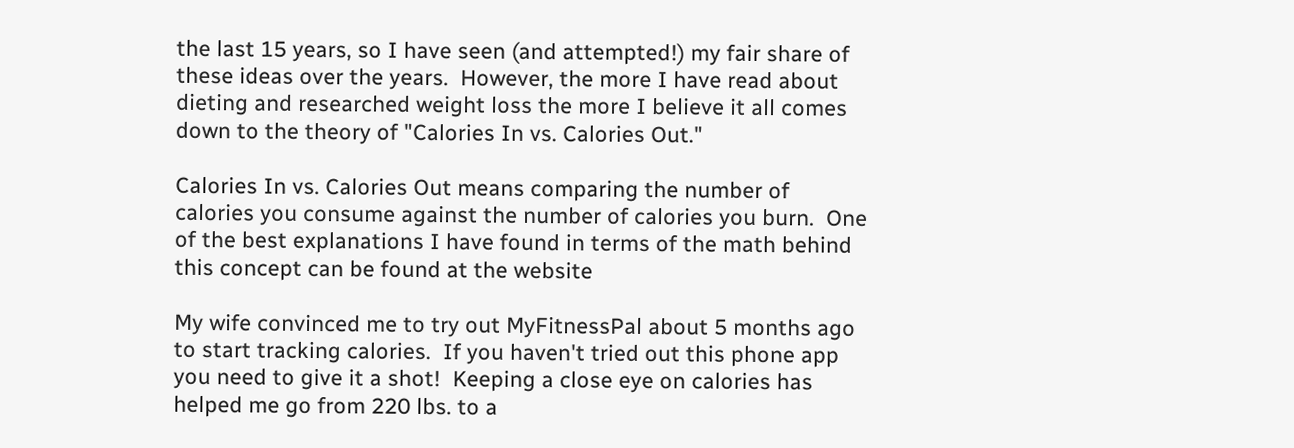the last 15 years, so I have seen (and attempted!) my fair share of these ideas over the years.  However, the more I have read about dieting and researched weight loss the more I believe it all comes down to the theory of "Calories In vs. Calories Out."

Calories In vs. Calories Out means comparing the number of calories you consume against the number of calories you burn.  One of the best explanations I have found in terms of the math behind this concept can be found at the website

My wife convinced me to try out MyFitnessPal about 5 months ago to start tracking calories.  If you haven't tried out this phone app you need to give it a shot!  Keeping a close eye on calories has helped me go from 220 lbs. to a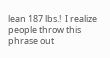lean 187 lbs.!  I realize people throw this phrase out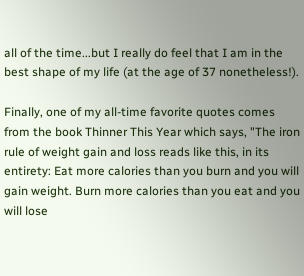all of the time...but I really do feel that I am in the best shape of my life (at the age of 37 nonetheless!).

Finally, one of my all-time favorite quotes comes from the book Thinner This Year which says, "The iron rule of weight gain and loss reads like this, in its entirety: Eat more calories than you burn and you will gain weight. Burn more calories than you eat and you will lose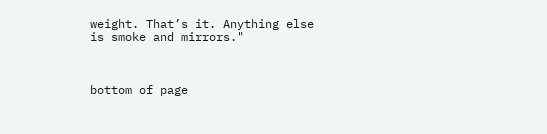weight. That’s it. Anything else is smoke and mirrors."



bottom of page